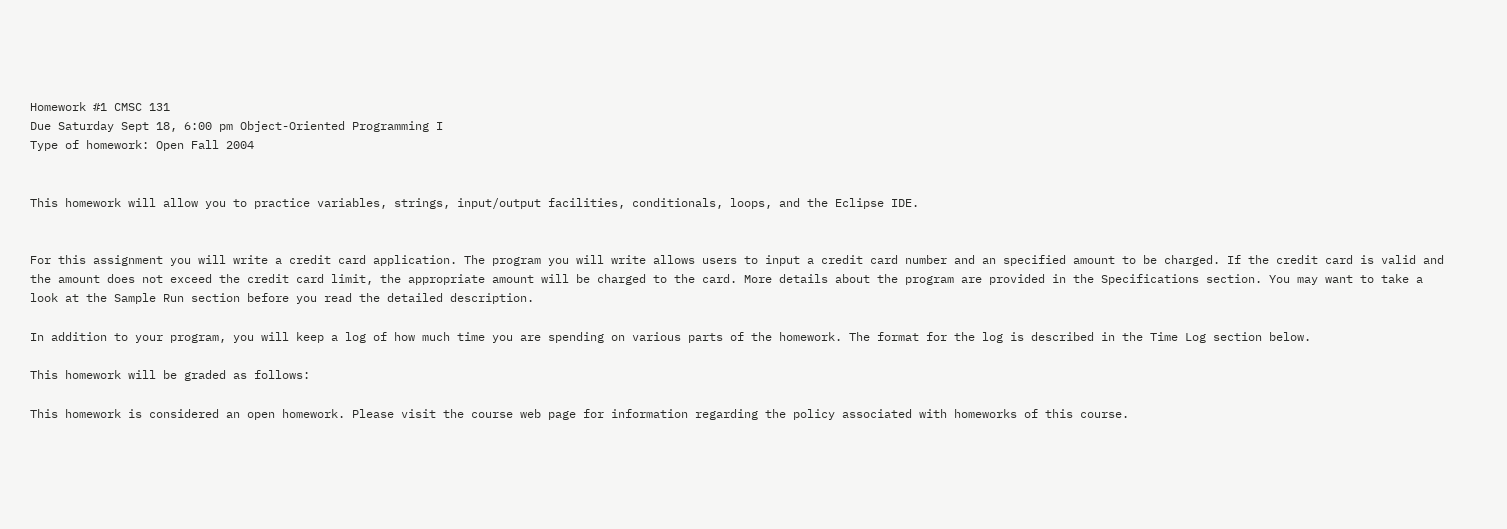Homework #1 CMSC 131
Due Saturday Sept 18, 6:00 pm Object-Oriented Programming I
Type of homework: Open Fall 2004


This homework will allow you to practice variables, strings, input/output facilities, conditionals, loops, and the Eclipse IDE.


For this assignment you will write a credit card application. The program you will write allows users to input a credit card number and an specified amount to be charged. If the credit card is valid and the amount does not exceed the credit card limit, the appropriate amount will be charged to the card. More details about the program are provided in the Specifications section. You may want to take a look at the Sample Run section before you read the detailed description.

In addition to your program, you will keep a log of how much time you are spending on various parts of the homework. The format for the log is described in the Time Log section below.

This homework will be graded as follows:

This homework is considered an open homework. Please visit the course web page for information regarding the policy associated with homeworks of this course.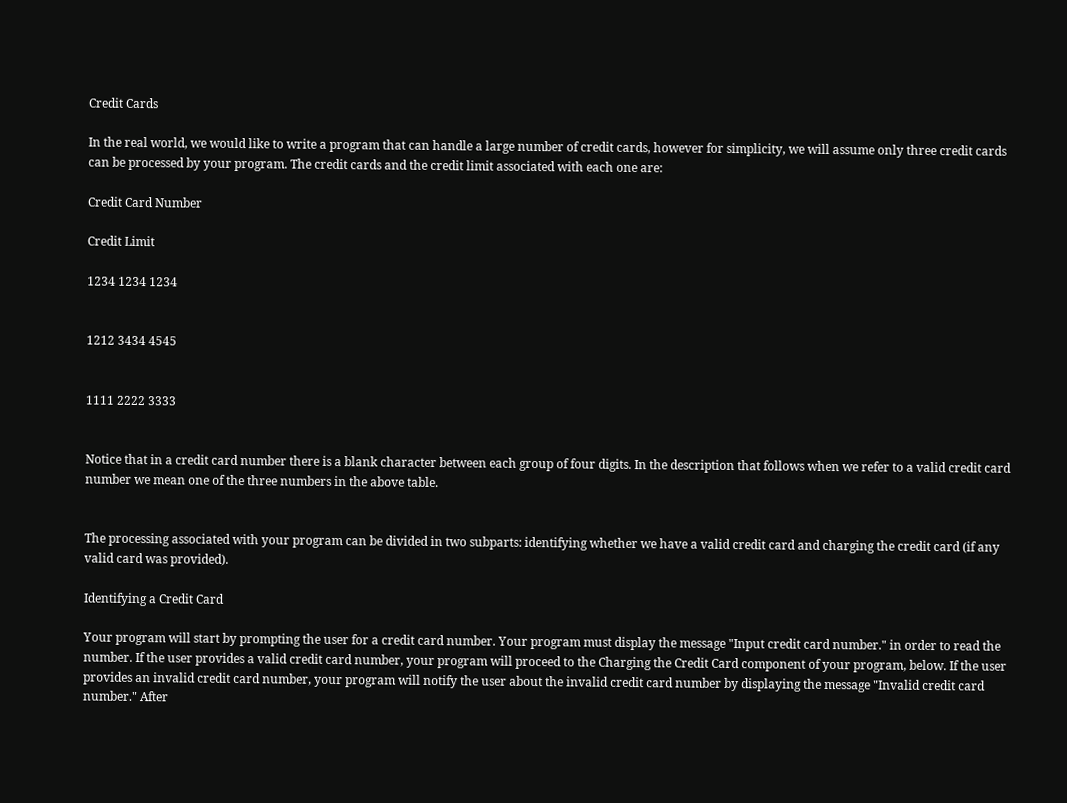Credit Cards

In the real world, we would like to write a program that can handle a large number of credit cards, however for simplicity, we will assume only three credit cards can be processed by your program. The credit cards and the credit limit associated with each one are:

Credit Card Number

Credit Limit

1234 1234 1234


1212 3434 4545


1111 2222 3333


Notice that in a credit card number there is a blank character between each group of four digits. In the description that follows when we refer to a valid credit card number we mean one of the three numbers in the above table.


The processing associated with your program can be divided in two subparts: identifying whether we have a valid credit card and charging the credit card (if any valid card was provided).

Identifying a Credit Card

Your program will start by prompting the user for a credit card number. Your program must display the message "Input credit card number." in order to read the number. If the user provides a valid credit card number, your program will proceed to the Charging the Credit Card component of your program, below. If the user provides an invalid credit card number, your program will notify the user about the invalid credit card number by displaying the message "Invalid credit card number." After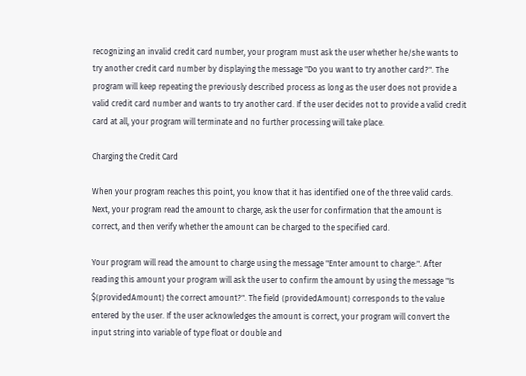recognizing an invalid credit card number, your program must ask the user whether he/she wants to try another credit card number by displaying the message "Do you want to try another card?". The program will keep repeating the previously described process as long as the user does not provide a valid credit card number and wants to try another card. If the user decides not to provide a valid credit card at all, your program will terminate and no further processing will take place.

Charging the Credit Card

When your program reaches this point, you know that it has identified one of the three valid cards. Next, your program read the amount to charge, ask the user for confirmation that the amount is correct, and then verify whether the amount can be charged to the specified card.

Your program will read the amount to charge using the message "Enter amount to charge:". After reading this amount your program will ask the user to confirm the amount by using the message "Is $⟨providedAmount⟩ the correct amount?". The field ⟨providedAmount⟩ corresponds to the value entered by the user. If the user acknowledges the amount is correct, your program will convert the input string into variable of type float or double and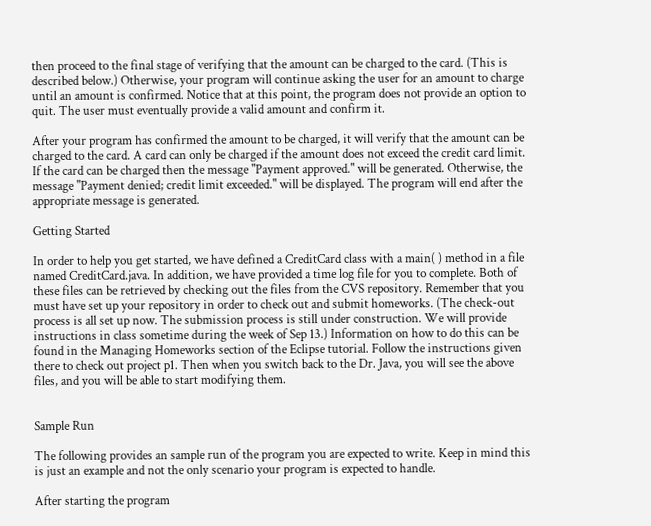then proceed to the final stage of verifying that the amount can be charged to the card. (This is described below.) Otherwise, your program will continue asking the user for an amount to charge until an amount is confirmed. Notice that at this point, the program does not provide an option to quit. The user must eventually provide a valid amount and confirm it.

After your program has confirmed the amount to be charged, it will verify that the amount can be charged to the card. A card can only be charged if the amount does not exceed the credit card limit. If the card can be charged then the message "Payment approved." will be generated. Otherwise, the message "Payment denied; credit limit exceeded." will be displayed. The program will end after the appropriate message is generated.

Getting Started

In order to help you get started, we have defined a CreditCard class with a main( ) method in a file named CreditCard.java. In addition, we have provided a time log file for you to complete. Both of these files can be retrieved by checking out the files from the CVS repository. Remember that you must have set up your repository in order to check out and submit homeworks. (The check-out process is all set up now. The submission process is still under construction. We will provide instructions in class sometime during the week of Sep 13.) Information on how to do this can be found in the Managing Homeworks section of the Eclipse tutorial. Follow the instructions given there to check out project p1. Then when you switch back to the Dr. Java, you will see the above files, and you will be able to start modifying them.


Sample Run

The following provides an sample run of the program you are expected to write. Keep in mind this is just an example and not the only scenario your program is expected to handle.

After starting the program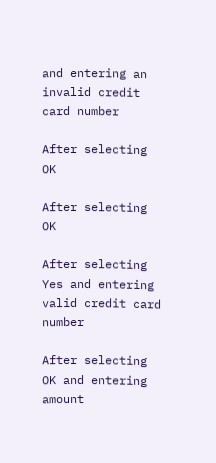and entering an invalid credit card number

After selecting OK

After selecting OK

After selecting Yes and entering valid credit card number

After selecting OK and entering amount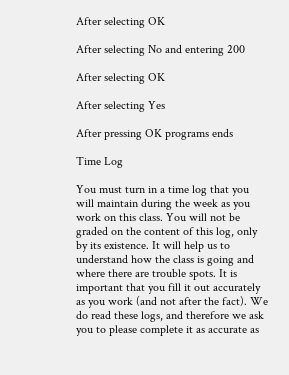After selecting OK

After selecting No and entering 200

After selecting OK

After selecting Yes

After pressing OK programs ends

Time Log

You must turn in a time log that you will maintain during the week as you work on this class. You will not be graded on the content of this log, only by its existence. It will help us to understand how the class is going and where there are trouble spots. It is important that you fill it out accurately as you work (and not after the fact). We do read these logs, and therefore we ask you to please complete it as accurate as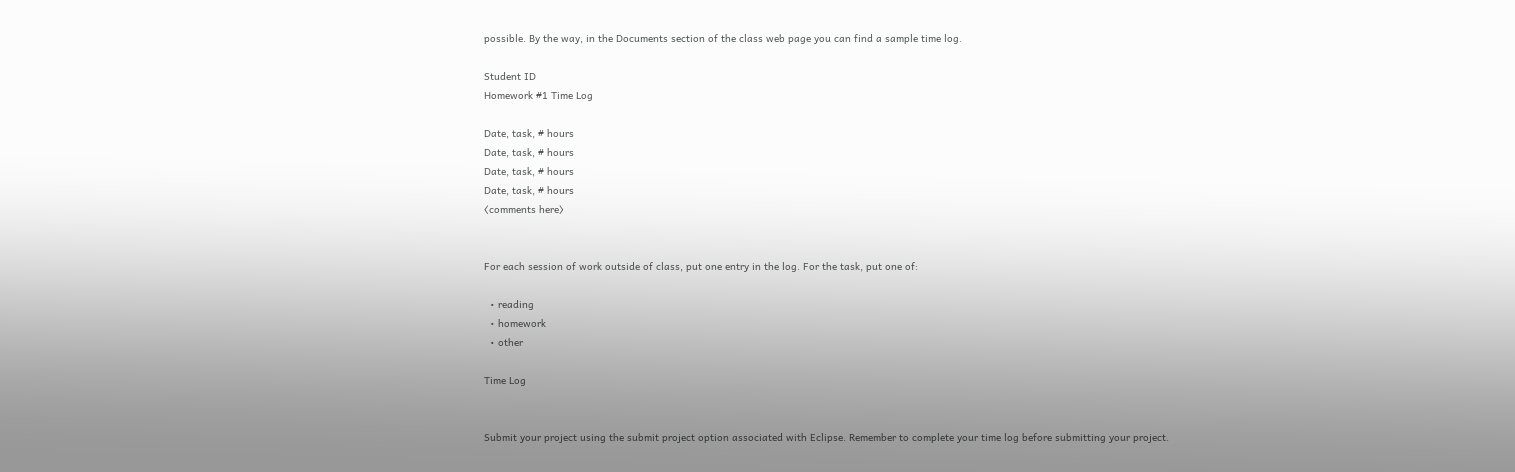possible. By the way, in the Documents section of the class web page you can find a sample time log.

Student ID
Homework #1 Time Log

Date, task, # hours
Date, task, # hours
Date, task, # hours
Date, task, # hours
⟨comments here⟩


For each session of work outside of class, put one entry in the log. For the task, put one of:

  • reading
  • homework
  • other

Time Log


Submit your project using the submit project option associated with Eclipse. Remember to complete your time log before submitting your project.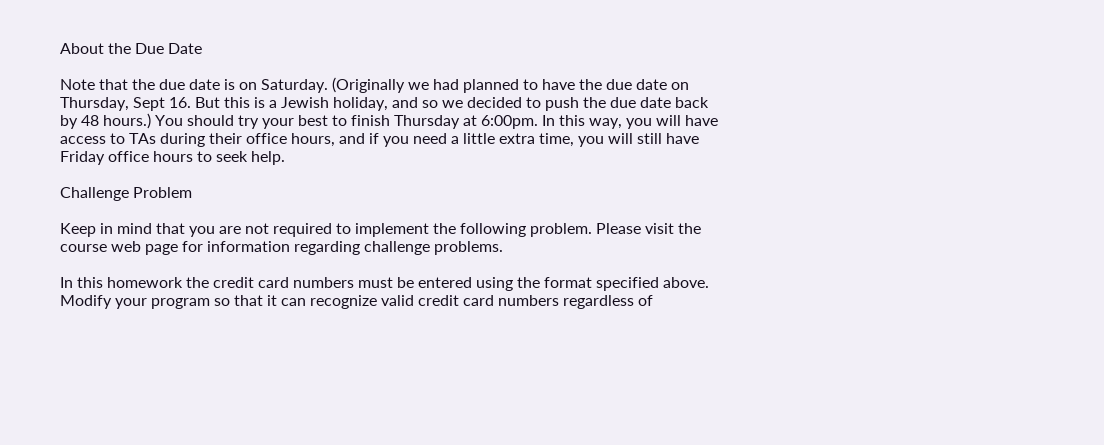About the Due Date

Note that the due date is on Saturday. (Originally we had planned to have the due date on Thursday, Sept 16. But this is a Jewish holiday, and so we decided to push the due date back by 48 hours.) You should try your best to finish Thursday at 6:00pm. In this way, you will have access to TAs during their office hours, and if you need a little extra time, you will still have Friday office hours to seek help.

Challenge Problem

Keep in mind that you are not required to implement the following problem. Please visit the course web page for information regarding challenge problems.

In this homework the credit card numbers must be entered using the format specified above. Modify your program so that it can recognize valid credit card numbers regardless of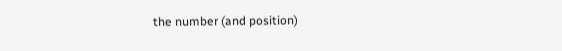the number (and position)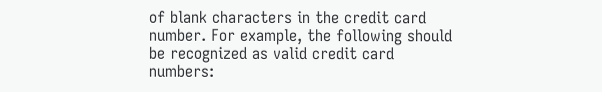of blank characters in the credit card number. For example, the following should be recognized as valid credit card numbers: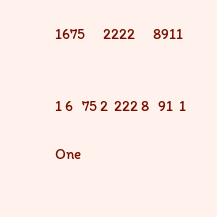1675      2222      8911


1 6   75 2  222 8   91  1

One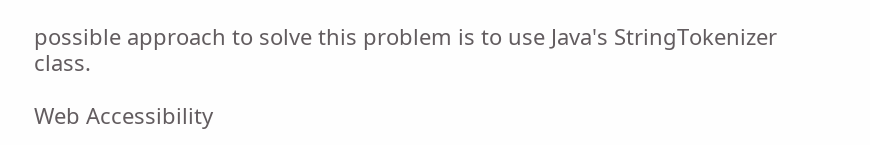possible approach to solve this problem is to use Java's StringTokenizer class.

Web Accessibility